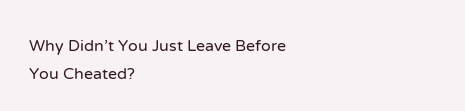Why Didn’t You Just Leave Before You Cheated?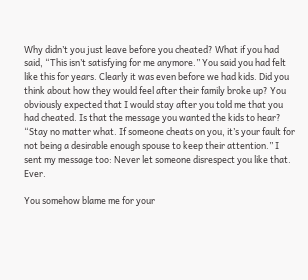Why didn’t you just leave before you cheated? What if you had said, “This isn’t satisfying for me anymore.” You said you had felt like this for years. Clearly it was even before we had kids. Did you think about how they would feel after their family broke up? You obviously expected that I would stay after you told me that you had cheated. Is that the message you wanted the kids to hear? “Stay no matter what. If someone cheats on you, it’s your fault for not being a desirable enough spouse to keep their attention.” I sent my message too: Never let someone disrespect you like that. Ever.

You somehow blame me for your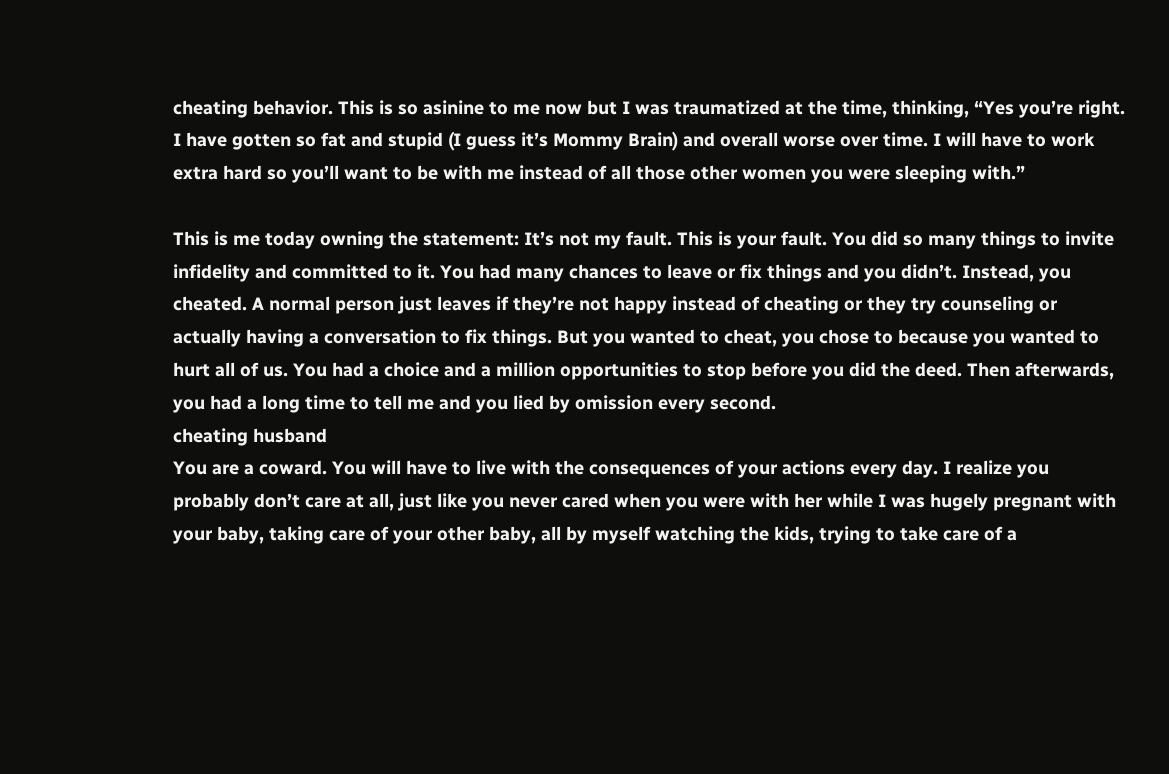cheating behavior. This is so asinine to me now but I was traumatized at the time, thinking, “Yes you’re right. I have gotten so fat and stupid (I guess it’s Mommy Brain) and overall worse over time. I will have to work extra hard so you’ll want to be with me instead of all those other women you were sleeping with.”

This is me today owning the statement: It’s not my fault. This is your fault. You did so many things to invite infidelity and committed to it. You had many chances to leave or fix things and you didn’t. Instead, you cheated. A normal person just leaves if they’re not happy instead of cheating or they try counseling or actually having a conversation to fix things. But you wanted to cheat, you chose to because you wanted to hurt all of us. You had a choice and a million opportunities to stop before you did the deed. Then afterwards, you had a long time to tell me and you lied by omission every second.
cheating husband
You are a coward. You will have to live with the consequences of your actions every day. I realize you probably don’t care at all, just like you never cared when you were with her while I was hugely pregnant with your baby, taking care of your other baby, all by myself watching the kids, trying to take care of a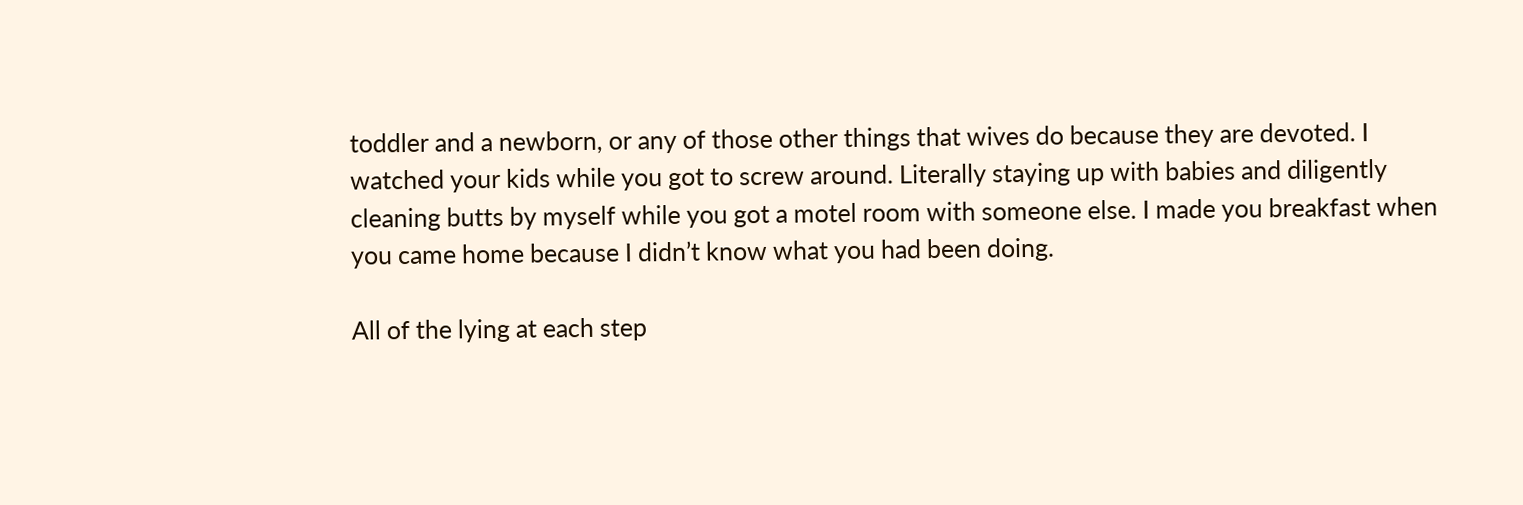toddler and a newborn, or any of those other things that wives do because they are devoted. I watched your kids while you got to screw around. Literally staying up with babies and diligently cleaning butts by myself while you got a motel room with someone else. I made you breakfast when you came home because I didn’t know what you had been doing.

All of the lying at each step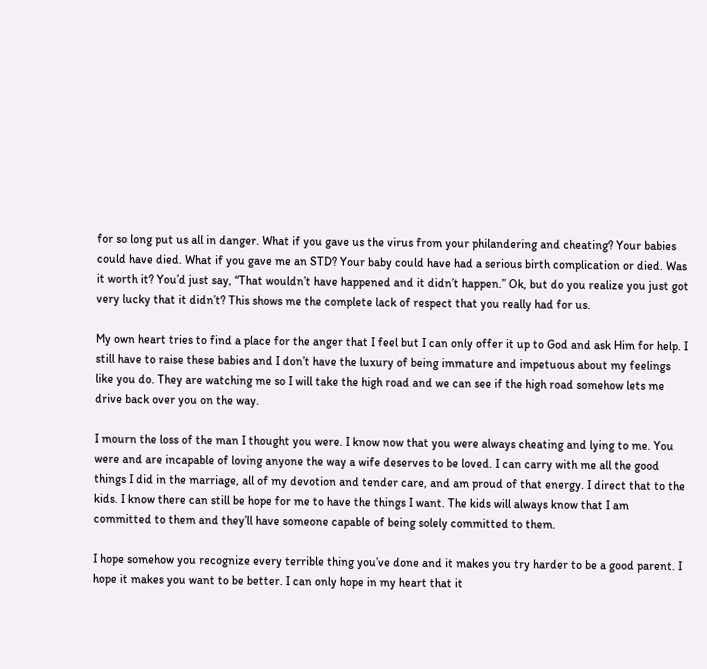for so long put us all in danger. What if you gave us the virus from your philandering and cheating? Your babies could have died. What if you gave me an STD? Your baby could have had a serious birth complication or died. Was it worth it? You’d just say, “That wouldn’t have happened and it didn’t happen.” Ok, but do you realize you just got very lucky that it didn’t? This shows me the complete lack of respect that you really had for us.

My own heart tries to find a place for the anger that I feel but I can only offer it up to God and ask Him for help. I still have to raise these babies and I don’t have the luxury of being immature and impetuous about my feelings like you do. They are watching me so I will take the high road and we can see if the high road somehow lets me drive back over you on the way.

I mourn the loss of the man I thought you were. I know now that you were always cheating and lying to me. You were and are incapable of loving anyone the way a wife deserves to be loved. I can carry with me all the good things I did in the marriage, all of my devotion and tender care, and am proud of that energy. I direct that to the kids. I know there can still be hope for me to have the things I want. The kids will always know that I am committed to them and they’ll have someone capable of being solely committed to them.

I hope somehow you recognize every terrible thing you’ve done and it makes you try harder to be a good parent. I hope it makes you want to be better. I can only hope in my heart that it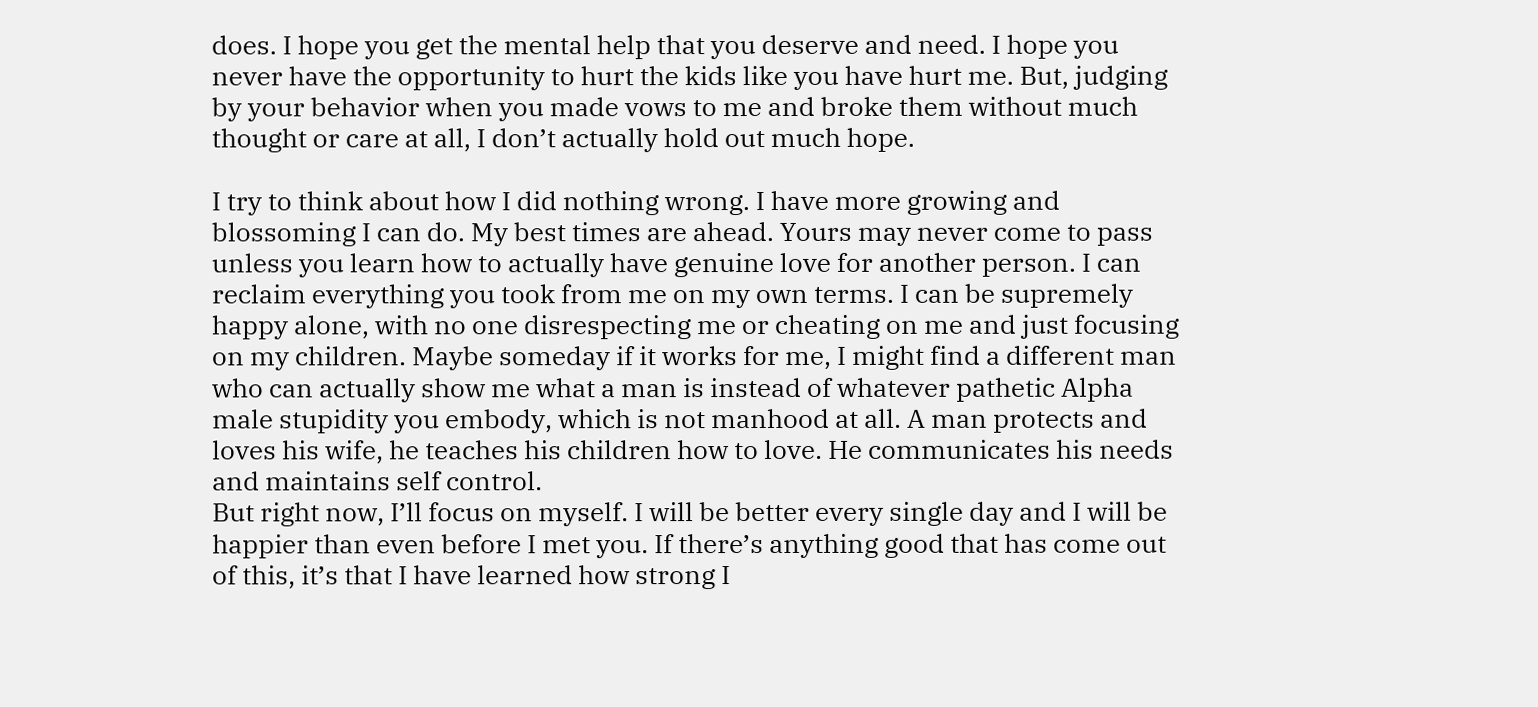does. I hope you get the mental help that you deserve and need. I hope you never have the opportunity to hurt the kids like you have hurt me. But, judging by your behavior when you made vows to me and broke them without much thought or care at all, I don’t actually hold out much hope.

I try to think about how I did nothing wrong. I have more growing and blossoming I can do. My best times are ahead. Yours may never come to pass unless you learn how to actually have genuine love for another person. I can reclaim everything you took from me on my own terms. I can be supremely happy alone, with no one disrespecting me or cheating on me and just focusing on my children. Maybe someday if it works for me, I might find a different man who can actually show me what a man is instead of whatever pathetic Alpha male stupidity you embody, which is not manhood at all. A man protects and loves his wife, he teaches his children how to love. He communicates his needs and maintains self control.
But right now, I’ll focus on myself. I will be better every single day and I will be happier than even before I met you. If there’s anything good that has come out of this, it’s that I have learned how strong I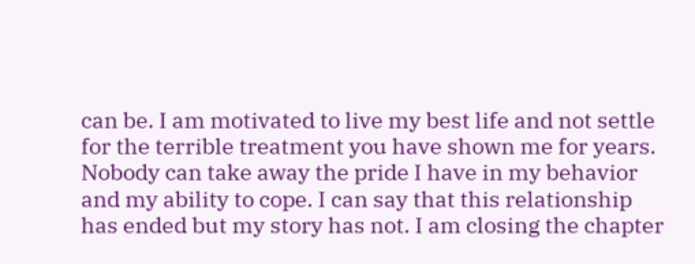can be. I am motivated to live my best life and not settle for the terrible treatment you have shown me for years. Nobody can take away the pride I have in my behavior and my ability to cope. I can say that this relationship has ended but my story has not. I am closing the chapter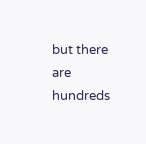but there are hundreds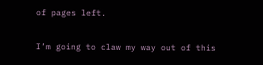of pages left.

I’m going to claw my way out of this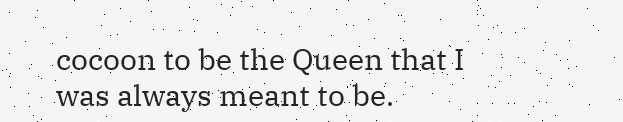cocoon to be the Queen that I was always meant to be.